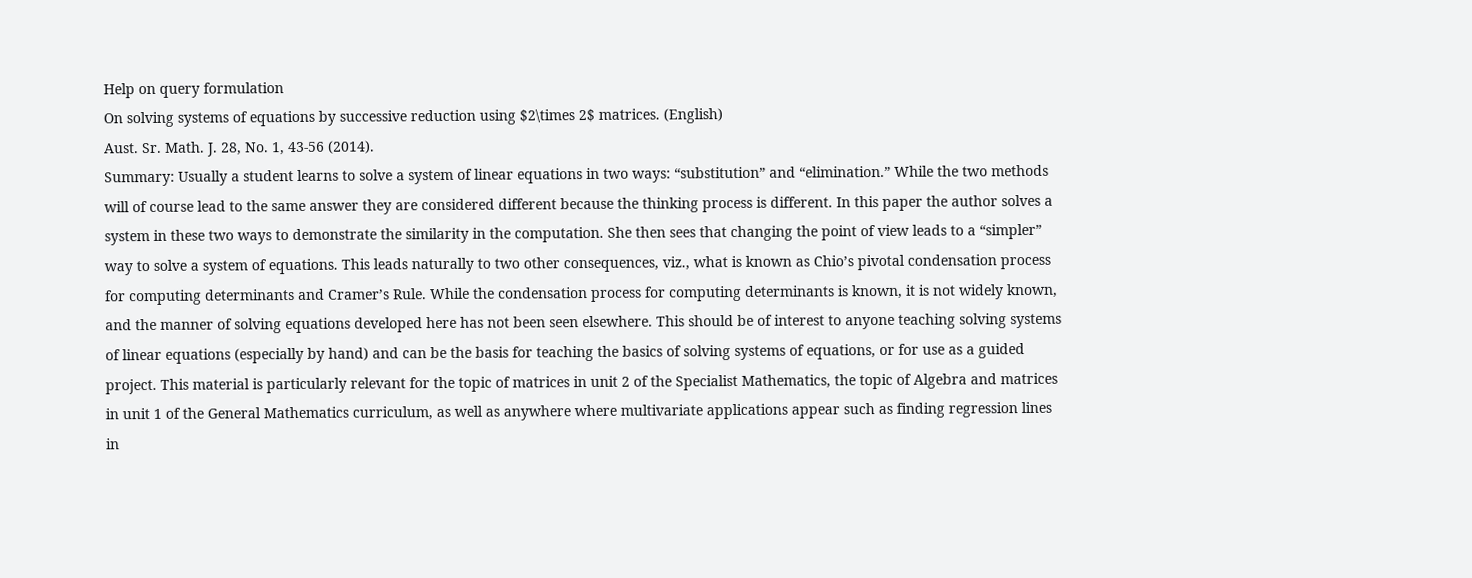Help on query formulation
On solving systems of equations by successive reduction using $2\times 2$ matrices. (English)
Aust. Sr. Math. J. 28, No. 1, 43-56 (2014).
Summary: Usually a student learns to solve a system of linear equations in two ways: “substitution” and “elimination.” While the two methods will of course lead to the same answer they are considered different because the thinking process is different. In this paper the author solves a system in these two ways to demonstrate the similarity in the computation. She then sees that changing the point of view leads to a “simpler” way to solve a system of equations. This leads naturally to two other consequences, viz., what is known as Chio’s pivotal condensation process for computing determinants and Cramer’s Rule. While the condensation process for computing determinants is known, it is not widely known, and the manner of solving equations developed here has not been seen elsewhere. This should be of interest to anyone teaching solving systems of linear equations (especially by hand) and can be the basis for teaching the basics of solving systems of equations, or for use as a guided project. This material is particularly relevant for the topic of matrices in unit 2 of the Specialist Mathematics, the topic of Algebra and matrices in unit 1 of the General Mathematics curriculum, as well as anywhere where multivariate applications appear such as finding regression lines in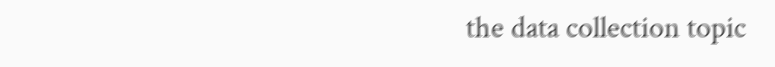the data collection topic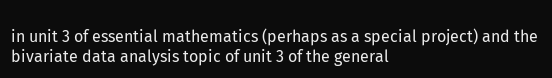in unit 3 of essential mathematics (perhaps as a special project) and the bivariate data analysis topic of unit 3 of the general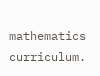mathematics curriculum.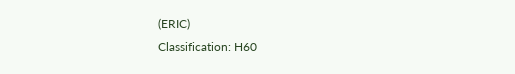(ERIC)
Classification: H60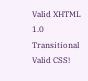Valid XHTML 1.0 Transitional Valid CSS!